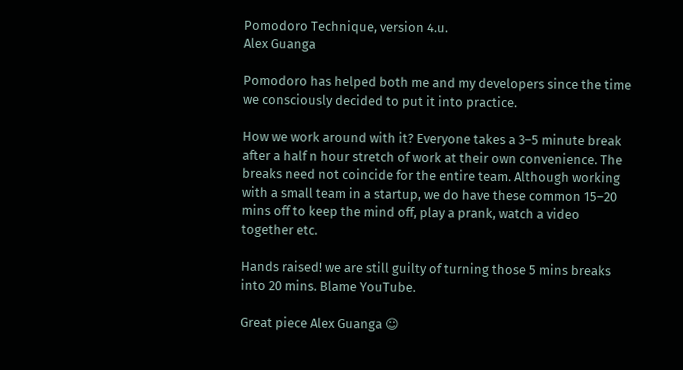Pomodoro Technique, version 4.u.
Alex Guanga

Pomodoro has helped both me and my developers since the time we consciously decided to put it into practice.

How we work around with it? Everyone takes a 3–5 minute break after a half n hour stretch of work at their own convenience. The breaks need not coincide for the entire team. Although working with a small team in a startup, we do have these common 15–20 mins off to keep the mind off, play a prank, watch a video together etc.

Hands raised! we are still guilty of turning those 5 mins breaks into 20 mins. Blame YouTube.

Great piece Alex Guanga ☺